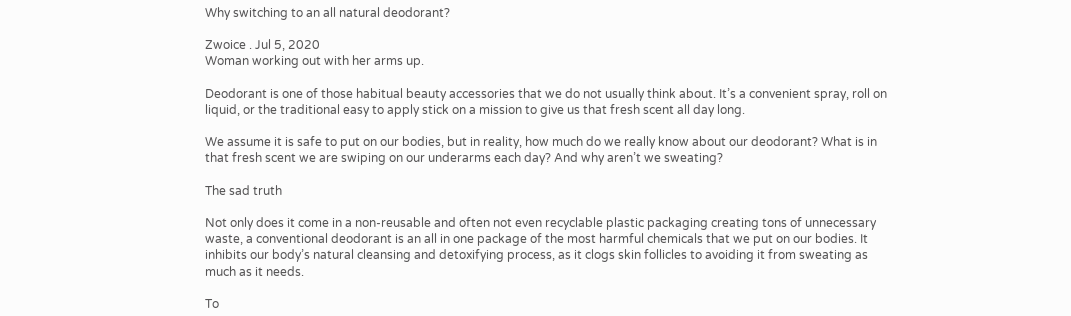Why switching to an all natural deodorant?

Zwoice . Jul 5, 2020
Woman working out with her arms up.

Deodorant is one of those habitual beauty accessories that we do not usually think about. It’s a convenient spray, roll on liquid, or the traditional easy to apply stick on a mission to give us that fresh scent all day long.

We assume it is safe to put on our bodies, but in reality, how much do we really know about our deodorant? What is in that fresh scent we are swiping on our underarms each day? And why aren’t we sweating?

The sad truth

Not only does it come in a non-reusable and often not even recyclable plastic packaging creating tons of unnecessary waste, a conventional deodorant is an all in one package of the most harmful chemicals that we put on our bodies. It inhibits our body’s natural cleansing and detoxifying process, as it clogs skin follicles to avoiding it from sweating as much as it needs.

To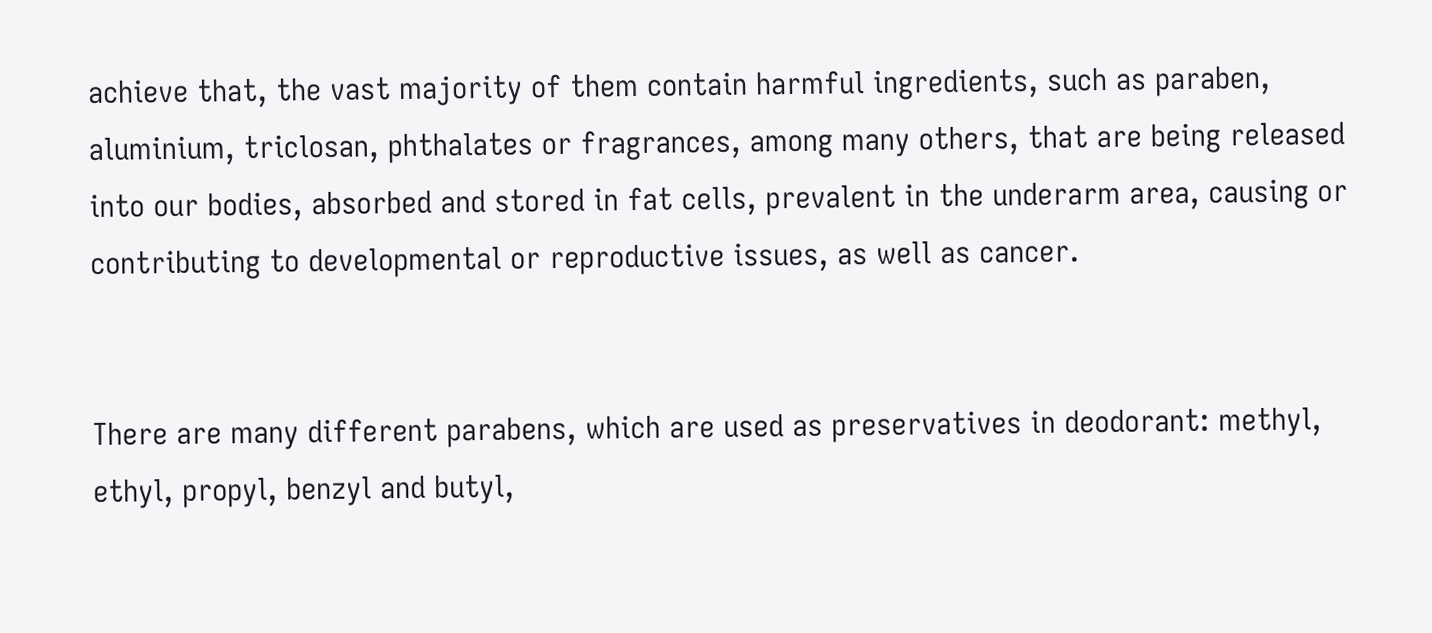achieve that, the vast majority of them contain harmful ingredients, such as paraben, aluminium, triclosan, phthalates or fragrances, among many others, that are being released into our bodies, absorbed and stored in fat cells, prevalent in the underarm area, causing or contributing to developmental or reproductive issues, as well as cancer.


There are many different parabens, which are used as preservatives in deodorant: methyl, ethyl, propyl, benzyl and butyl,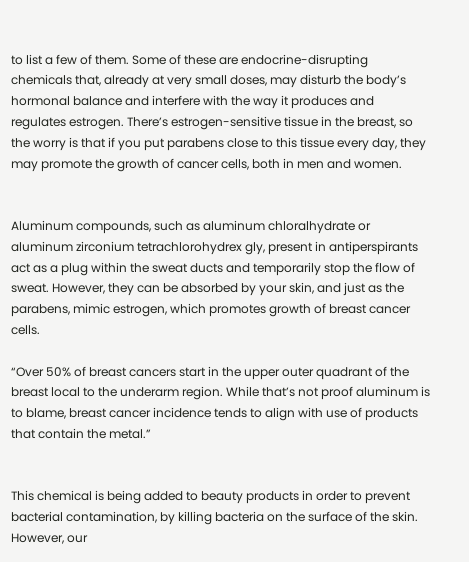to list a few of them. Some of these are endocrine-disrupting chemicals that, already at very small doses, may disturb the body’s hormonal balance and interfere with the way it produces and regulates estrogen. There’s estrogen-sensitive tissue in the breast, so the worry is that if you put parabens close to this tissue every day, they may promote the growth of cancer cells, both in men and women.


Aluminum compounds, such as aluminum chloralhydrate or aluminum zirconium tetrachlorohydrex gly, present in antiperspirants act as a plug within the sweat ducts and temporarily stop the flow of sweat. However, they can be absorbed by your skin, and just as the parabens, mimic estrogen, which promotes growth of breast cancer cells.

“Over 50% of breast cancers start in the upper outer quadrant of the breast local to the underarm region. While that’s not proof aluminum is to blame, breast cancer incidence tends to align with use of products that contain the metal.”


This chemical is being added to beauty products in order to prevent bacterial contamination, by killing bacteria on the surface of the skin. However, our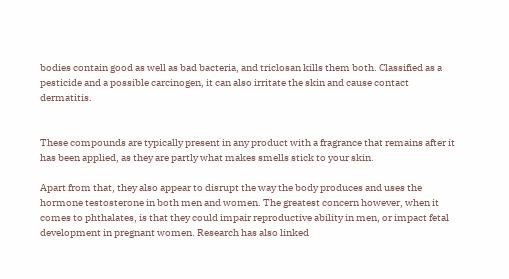bodies contain good as well as bad bacteria, and triclosan kills them both. Classified as a pesticide and a possible carcinogen, it can also irritate the skin and cause contact dermatitis.


These compounds are typically present in any product with a fragrance that remains after it has been applied, as they are partly what makes smells stick to your skin.

Apart from that, they also appear to disrupt the way the body produces and uses the hormone testosterone in both men and women. The greatest concern however, when it comes to phthalates, is that they could impair reproductive ability in men, or impact fetal development in pregnant women. Research has also linked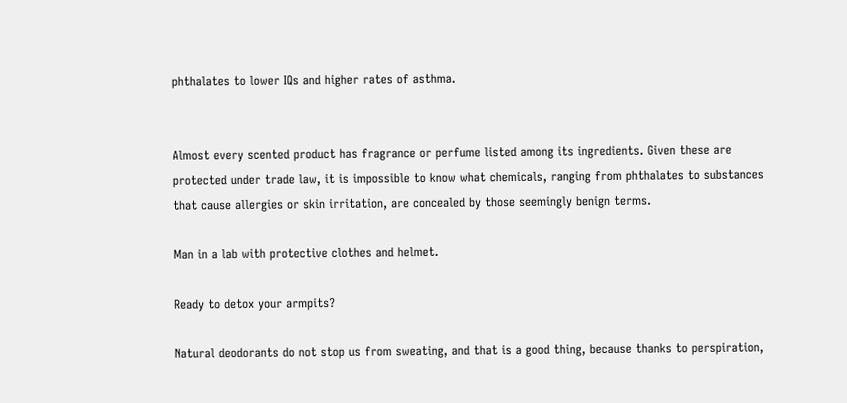phthalates to lower IQs and higher rates of asthma.


Almost every scented product has fragrance or perfume listed among its ingredients. Given these are protected under trade law, it is impossible to know what chemicals, ranging from phthalates to substances that cause allergies or skin irritation, are concealed by those seemingly benign terms.

Man in a lab with protective clothes and helmet.

Ready to detox your armpits?

Natural deodorants do not stop us from sweating, and that is a good thing, because thanks to perspiration,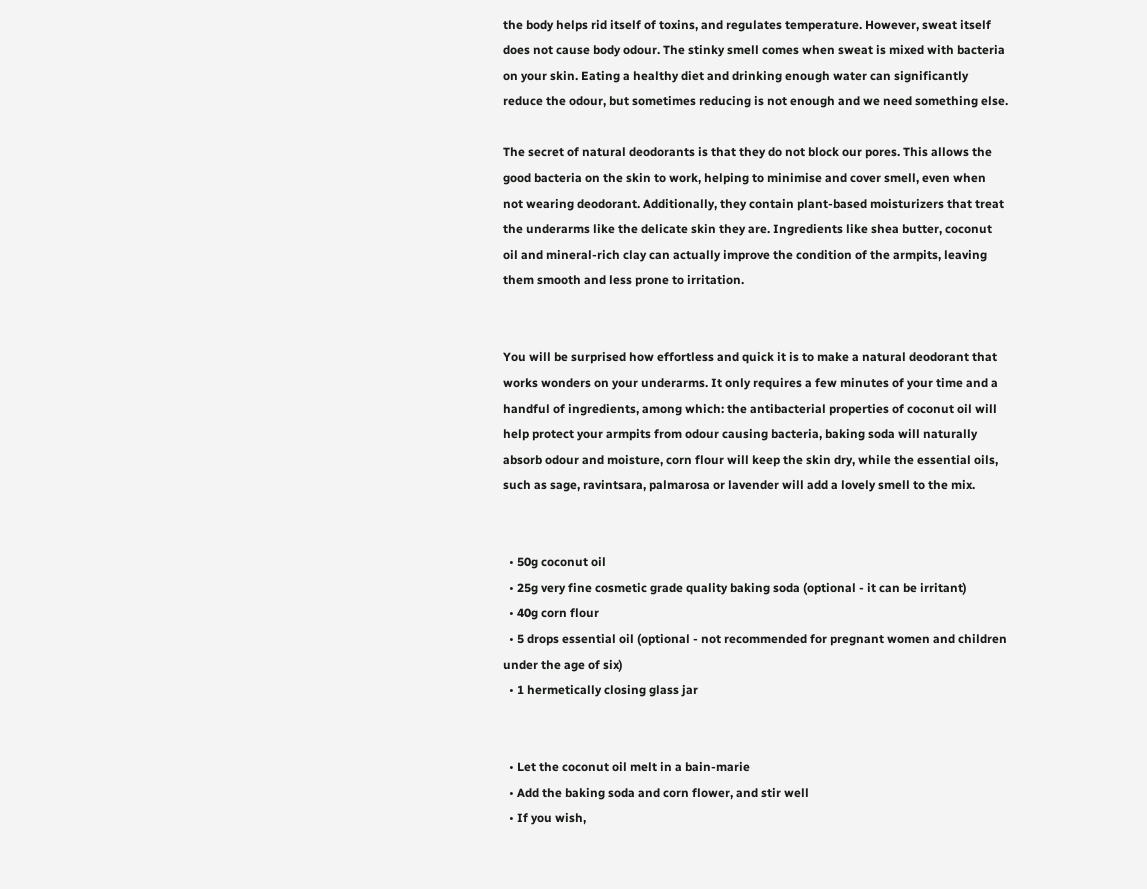the body helps rid itself of toxins, and regulates temperature. However, sweat itself does not cause body odour. The stinky smell comes when sweat is mixed with bacteria on your skin. Eating a healthy diet and drinking enough water can significantly reduce the odour, but sometimes reducing is not enough and we need something else.

The secret of natural deodorants is that they do not block our pores. This allows the good bacteria on the skin to work, helping to minimise and cover smell, even when not wearing deodorant. Additionally, they contain plant-based moisturizers that treat the underarms like the delicate skin they are. Ingredients like shea butter, coconut oil and mineral-rich clay can actually improve the condition of the armpits, leaving them smooth and less prone to irritation.


You will be surprised how effortless and quick it is to make a natural deodorant that works wonders on your underarms. It only requires a few minutes of your time and a handful of ingredients, among which: the antibacterial properties of coconut oil will help protect your armpits from odour causing bacteria, baking soda will naturally absorb odour and moisture, corn flour will keep the skin dry, while the essential oils, such as sage, ravintsara, palmarosa or lavender will add a lovely smell to the mix.


  • 50g coconut oil
  • 25g very fine cosmetic grade quality baking soda (optional - it can be irritant)
  • 40g corn flour
  • 5 drops essential oil (optional - not recommended for pregnant women and children under the age of six)
  • 1 hermetically closing glass jar


  • Let the coconut oil melt in a bain-marie
  • Add the baking soda and corn flower, and stir well
  • If you wish,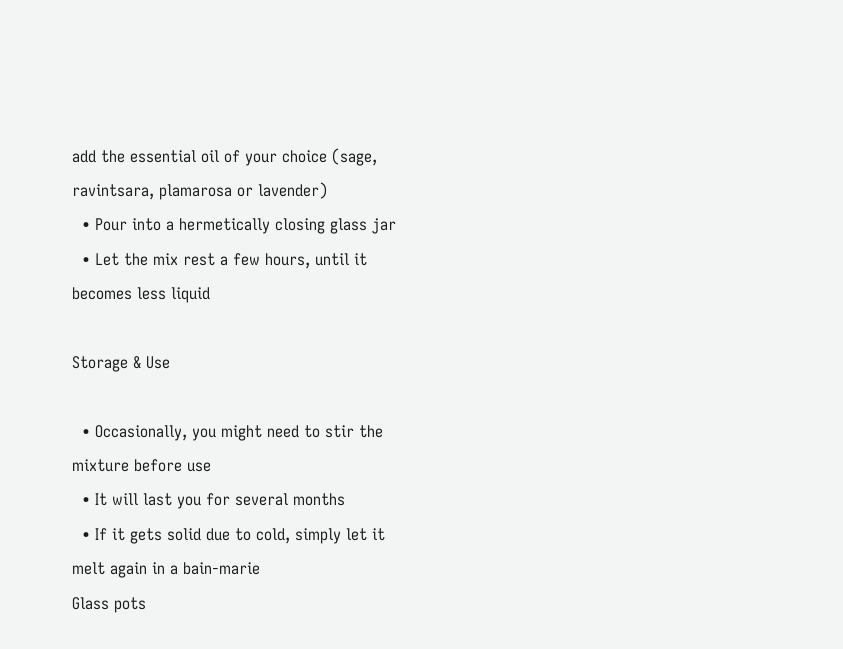add the essential oil of your choice (sage, ravintsara, plamarosa or lavender)
  • Pour into a hermetically closing glass jar
  • Let the mix rest a few hours, until it becomes less liquid

Storage & Use

  • Occasionally, you might need to stir the mixture before use
  • It will last you for several months
  • If it gets solid due to cold, simply let it melt again in a bain-marie
Glass pots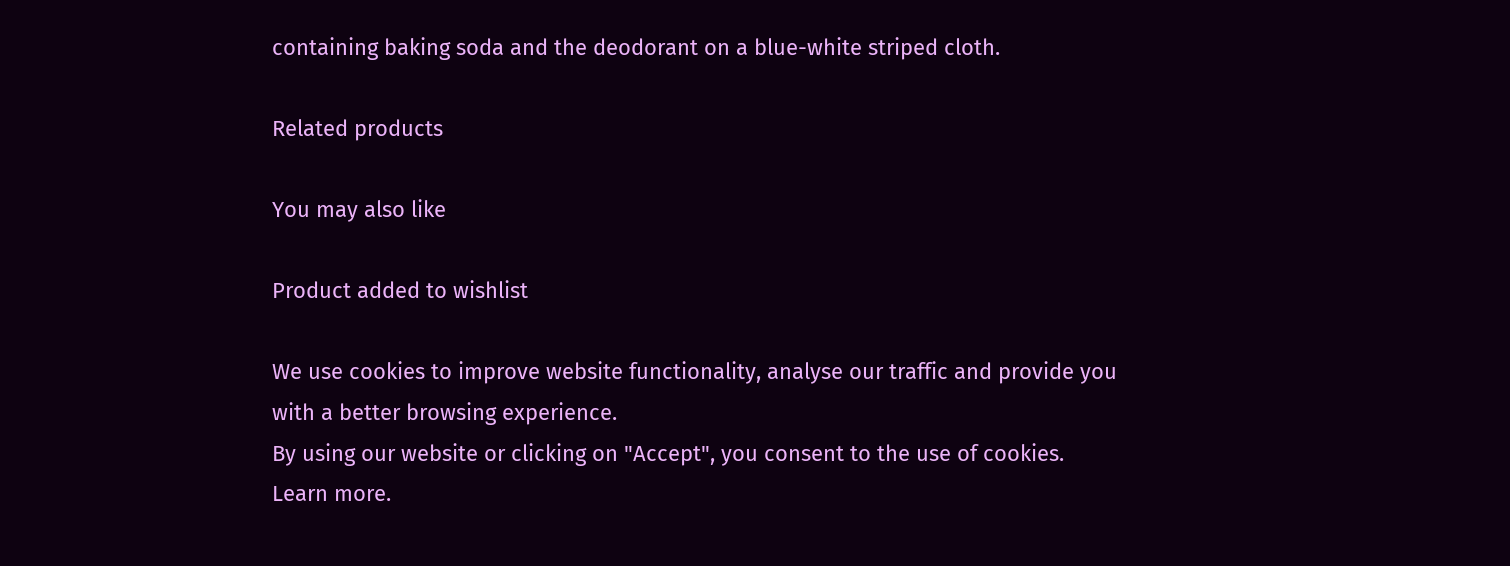containing baking soda and the deodorant on a blue-white striped cloth.

Related products

You may also like

Product added to wishlist

We use cookies to improve website functionality, analyse our traffic and provide you with a better browsing experience.
By using our website or clicking on "Accept", you consent to the use of cookies. Learn more.